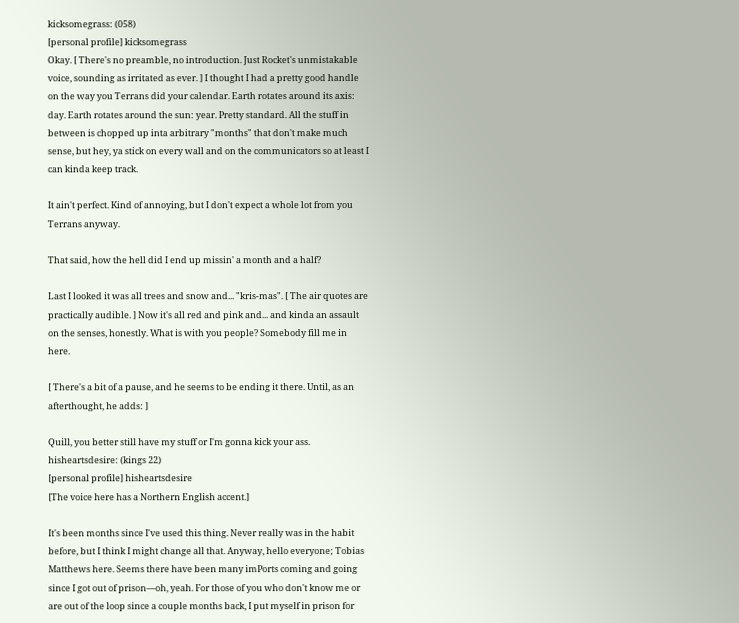kicksomegrass: (058)
[personal profile] kicksomegrass
Okay. [ There's no preamble, no introduction. Just Rocket's unmistakable voice, sounding as irritated as ever. ] I thought I had a pretty good handle on the way you Terrans did your calendar. Earth rotates around its axis: day. Earth rotates around the sun: year. Pretty standard. All the stuff in between is chopped up inta arbitrary "months" that don't make much sense, but hey, ya stick on every wall and on the communicators so at least I can kinda keep track.

It ain't perfect. Kind of annoying, but I don't expect a whole lot from you Terrans anyway.

That said, how the hell did I end up missin' a month and a half?

Last I looked it was all trees and snow and... "kris-mas". [ The air quotes are practically audible. ] Now it's all red and pink and... and kinda an assault on the senses, honestly. What is with you people? Somebody fill me in here.

[ There's a bit of a pause, and he seems to be ending it there. Until, as an afterthought, he adds: ]

Quill, you better still have my stuff or I'm gonna kick your ass.
hisheartsdesire: (kings 22)
[personal profile] hisheartsdesire
[The voice here has a Northern English accent.]

It's been months since I've used this thing. Never really was in the habit before, but I think I might change all that. Anyway, hello everyone; Tobias Matthews here. Seems there have been many imPorts coming and going since I got out of prison—oh, yeah. For those of you who don't know me or are out of the loop since a couple months back, I put myself in prison for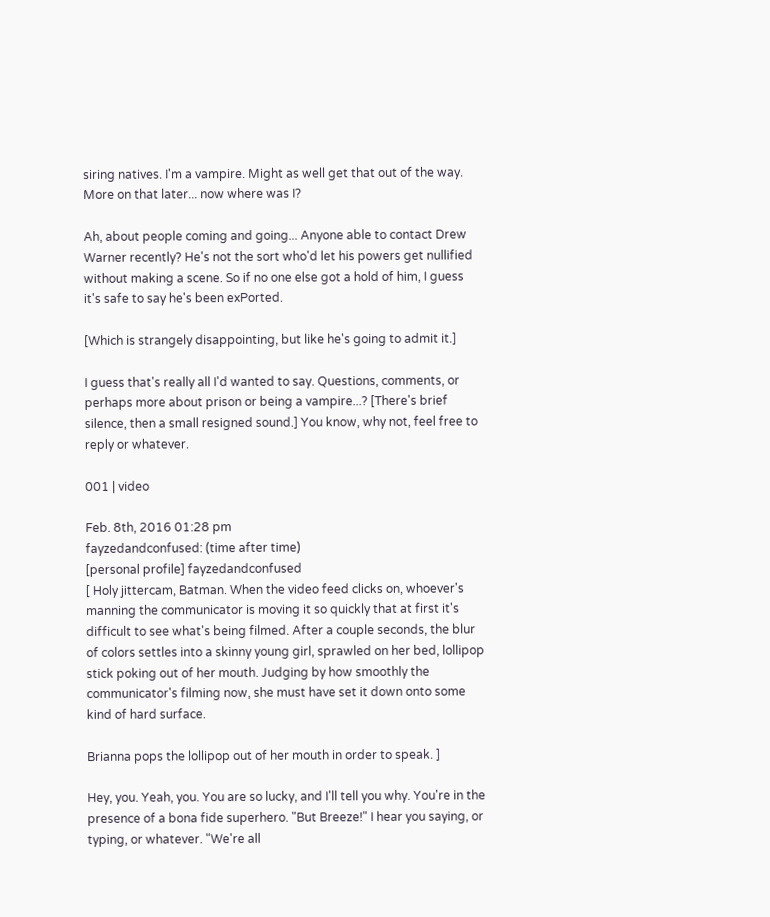siring natives. I'm a vampire. Might as well get that out of the way. More on that later... now where was I?

Ah, about people coming and going... Anyone able to contact Drew Warner recently? He's not the sort who'd let his powers get nullified without making a scene. So if no one else got a hold of him, I guess it's safe to say he's been exPorted.

[Which is strangely disappointing, but like he's going to admit it.]

I guess that's really all I'd wanted to say. Questions, comments, or perhaps more about prison or being a vampire...? [There's brief silence, then a small resigned sound.] You know, why not, feel free to reply or whatever.

001 | video

Feb. 8th, 2016 01:28 pm
fayzedandconfused: (time after time)
[personal profile] fayzedandconfused
[ Holy jittercam, Batman. When the video feed clicks on, whoever's manning the communicator is moving it so quickly that at first it's difficult to see what's being filmed. After a couple seconds, the blur of colors settles into a skinny young girl, sprawled on her bed, lollipop stick poking out of her mouth. Judging by how smoothly the communicator's filming now, she must have set it down onto some kind of hard surface.

Brianna pops the lollipop out of her mouth in order to speak. ]

Hey, you. Yeah, you. You are so lucky, and I'll tell you why. You're in the presence of a bona fide superhero. "But Breeze!" I hear you saying, or typing, or whatever. "We're all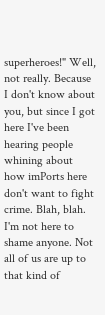superheroes!" Well, not really. Because I don't know about you, but since I got here I've been hearing people whining about how imPorts here don't want to fight crime. Blah, blah. I'm not here to shame anyone. Not all of us are up to that kind of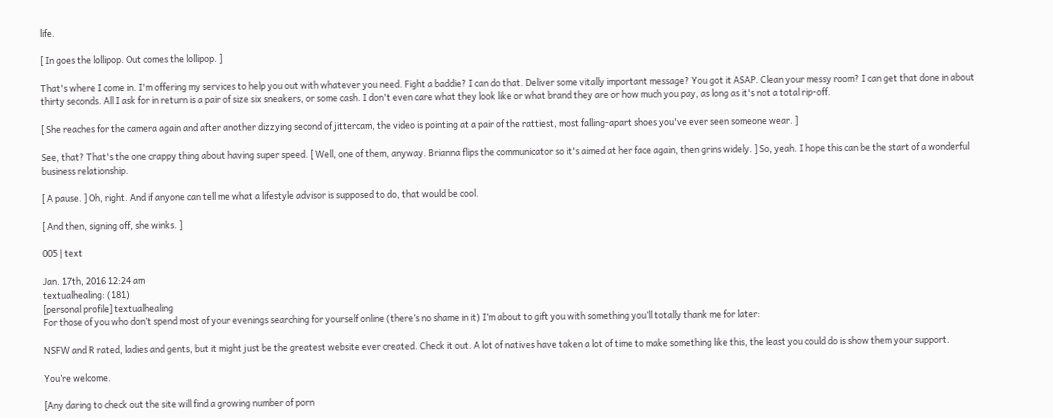life.

[ In goes the lollipop. Out comes the lollipop. ]

That's where I come in. I'm offering my services to help you out with whatever you need. Fight a baddie? I can do that. Deliver some vitally important message? You got it ASAP. Clean your messy room? I can get that done in about thirty seconds. All I ask for in return is a pair of size six sneakers, or some cash. I don't even care what they look like or what brand they are or how much you pay, as long as it's not a total rip-off.

[ She reaches for the camera again and after another dizzying second of jittercam, the video is pointing at a pair of the rattiest, most falling-apart shoes you've ever seen someone wear. ]

See, that? That's the one crappy thing about having super speed. [ Well, one of them, anyway. Brianna flips the communicator so it's aimed at her face again, then grins widely. ] So, yeah. I hope this can be the start of a wonderful business relationship.

[ A pause. ] Oh, right. And if anyone can tell me what a lifestyle advisor is supposed to do, that would be cool.

[ And then, signing off, she winks. ]

005 | text

Jan. 17th, 2016 12:24 am
textualhealing: (181)
[personal profile] textualhealing
For those of you who don’t spend most of your evenings searching for yourself online (there’s no shame in it) I’m about to gift you with something you’ll totally thank me for later:

NSFW and R rated, ladies and gents, but it might just be the greatest website ever created. Check it out. A lot of natives have taken a lot of time to make something like this, the least you could do is show them your support.

You’re welcome.

[Any daring to check out the site will find a growing number of porn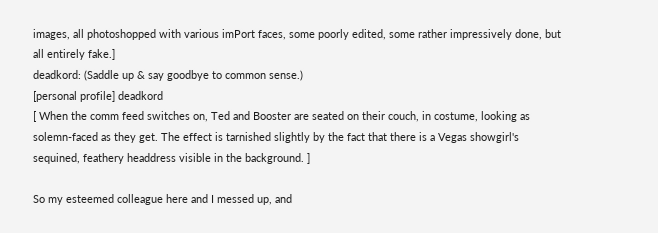images, all photoshopped with various imPort faces, some poorly edited, some rather impressively done, but all entirely fake.]
deadkord: (Saddle up & say goodbye to common sense.)
[personal profile] deadkord
[ When the comm feed switches on, Ted and Booster are seated on their couch, in costume, looking as solemn-faced as they get. The effect is tarnished slightly by the fact that there is a Vegas showgirl's sequined, feathery headdress visible in the background. ]

So my esteemed colleague here and I messed up, and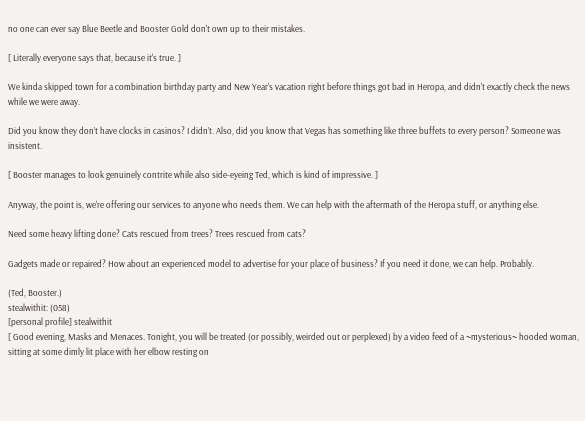no one can ever say Blue Beetle and Booster Gold don't own up to their mistakes.

[ Literally everyone says that, because it's true. ]

We kinda skipped town for a combination birthday party and New Year's vacation right before things got bad in Heropa, and didn't exactly check the news while we were away.

Did you know they don’t have clocks in casinos? I didn’t. Also, did you know that Vegas has something like three buffets to every person? Someone was insistent.

[ Booster manages to look genuinely contrite while also side-eyeing Ted, which is kind of impressive. ]

Anyway, the point is, we're offering our services to anyone who needs them. We can help with the aftermath of the Heropa stuff, or anything else.

Need some heavy lifting done? Cats rescued from trees? Trees rescued from cats?

Gadgets made or repaired? How about an experienced model to advertise for your place of business? If you need it done, we can help. Probably.

(Ted, Booster.)
stealwithit: (058)
[personal profile] stealwithit
[ Good evening, Masks and Menaces. Tonight, you will be treated (or possibly, weirded out or perplexed) by a video feed of a ~mysterious~ hooded woman, sitting at some dimly lit place with her elbow resting on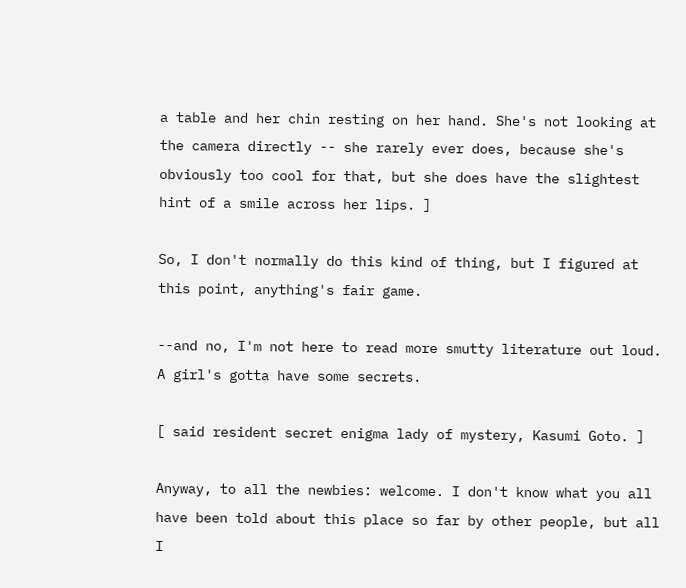a table and her chin resting on her hand. She's not looking at the camera directly -- she rarely ever does, because she's obviously too cool for that, but she does have the slightest hint of a smile across her lips. ]

So, I don't normally do this kind of thing, but I figured at this point, anything's fair game.

--and no, I'm not here to read more smutty literature out loud. A girl's gotta have some secrets.

[ said resident secret enigma lady of mystery, Kasumi Goto. ]

Anyway, to all the newbies: welcome. I don't know what you all have been told about this place so far by other people, but all I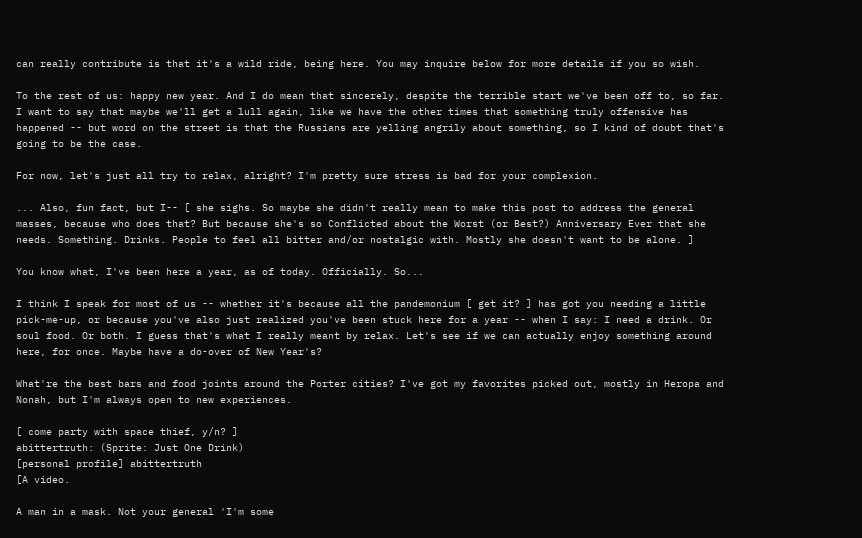can really contribute is that it's a wild ride, being here. You may inquire below for more details if you so wish.

To the rest of us: happy new year. And I do mean that sincerely, despite the terrible start we've been off to, so far. I want to say that maybe we'll get a lull again, like we have the other times that something truly offensive has happened -- but word on the street is that the Russians are yelling angrily about something, so I kind of doubt that's going to be the case.

For now, let's just all try to relax, alright? I'm pretty sure stress is bad for your complexion.

... Also, fun fact, but I-- [ she sighs. So maybe she didn't really mean to make this post to address the general masses, because who does that? But because she's so Conflicted about the Worst (or Best?) Anniversary Ever that she needs. Something. Drinks. People to feel all bitter and/or nostalgic with. Mostly she doesn't want to be alone. ]

You know what, I've been here a year, as of today. Officially. So...

I think I speak for most of us -- whether it's because all the pandemonium [ get it? ] has got you needing a little pick-me-up, or because you've also just realized you've been stuck here for a year -- when I say: I need a drink. Or soul food. Or both. I guess that's what I really meant by relax. Let's see if we can actually enjoy something around here, for once. Maybe have a do-over of New Year's?

What're the best bars and food joints around the Porter cities? I've got my favorites picked out, mostly in Heropa and Nonah, but I'm always open to new experiences.

[ come party with space thief, y/n? ]
abittertruth: (Sprite: Just One Drink)
[personal profile] abittertruth
[A video.

A man in a mask. Not your general 'I'm some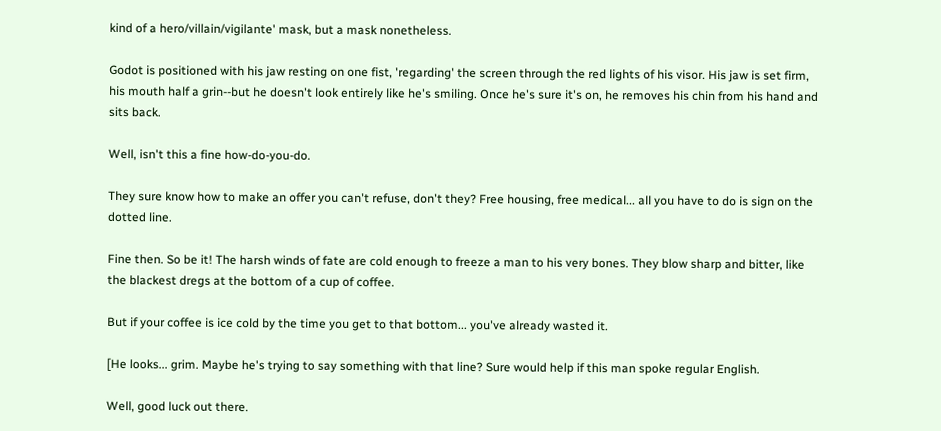kind of a hero/villain/vigilante' mask, but a mask nonetheless.

Godot is positioned with his jaw resting on one fist, 'regarding' the screen through the red lights of his visor. His jaw is set firm, his mouth half a grin--but he doesn't look entirely like he's smiling. Once he's sure it's on, he removes his chin from his hand and sits back.

Well, isn't this a fine how-do-you-do.

They sure know how to make an offer you can't refuse, don't they? Free housing, free medical... all you have to do is sign on the dotted line.

Fine then. So be it! The harsh winds of fate are cold enough to freeze a man to his very bones. They blow sharp and bitter, like the blackest dregs at the bottom of a cup of coffee.

But if your coffee is ice cold by the time you get to that bottom... you've already wasted it.

[He looks... grim. Maybe he's trying to say something with that line? Sure would help if this man spoke regular English.

Well, good luck out there.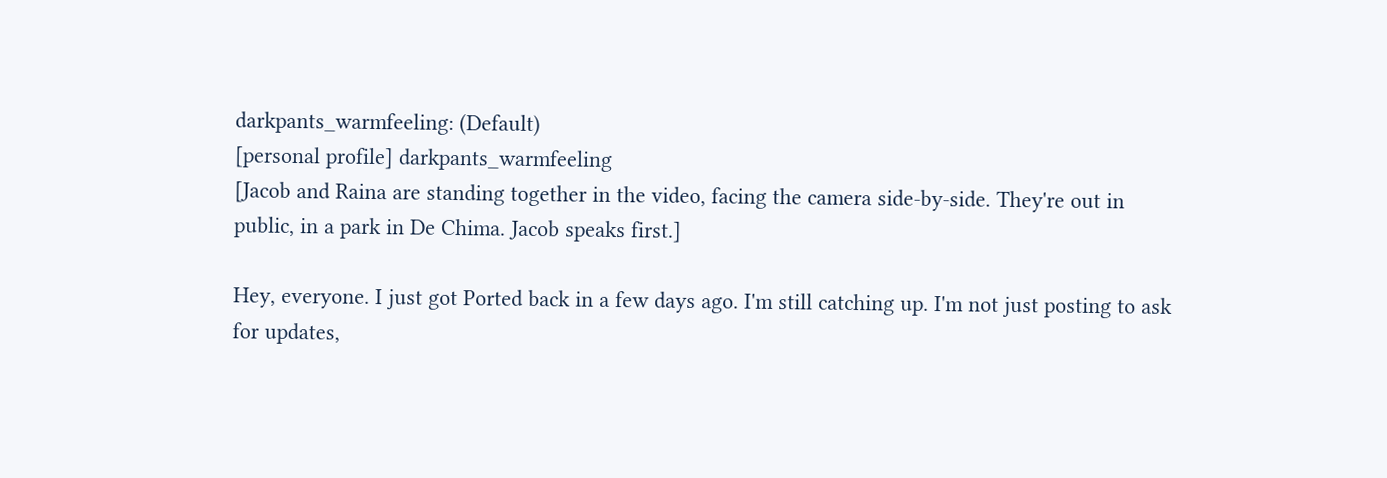darkpants_warmfeeling: (Default)
[personal profile] darkpants_warmfeeling
[Jacob and Raina are standing together in the video, facing the camera side-by-side. They're out in public, in a park in De Chima. Jacob speaks first.]

Hey, everyone. I just got Ported back in a few days ago. I'm still catching up. I'm not just posting to ask for updates,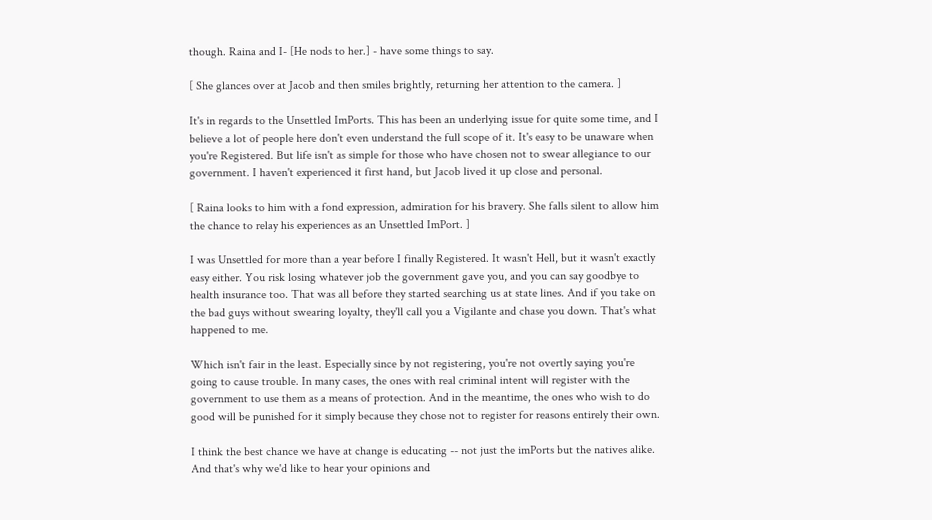though. Raina and I- [He nods to her.] - have some things to say.

[ She glances over at Jacob and then smiles brightly, returning her attention to the camera. ]

It's in regards to the Unsettled ImPorts. This has been an underlying issue for quite some time, and I believe a lot of people here don't even understand the full scope of it. It's easy to be unaware when you're Registered. But life isn't as simple for those who have chosen not to swear allegiance to our government. I haven't experienced it first hand, but Jacob lived it up close and personal.

[ Raina looks to him with a fond expression, admiration for his bravery. She falls silent to allow him the chance to relay his experiences as an Unsettled ImPort. ]

I was Unsettled for more than a year before I finally Registered. It wasn't Hell, but it wasn't exactly easy either. You risk losing whatever job the government gave you, and you can say goodbye to health insurance too. That was all before they started searching us at state lines. And if you take on the bad guys without swearing loyalty, they'll call you a Vigilante and chase you down. That's what happened to me.

Which isn't fair in the least. Especially since by not registering, you're not overtly saying you're going to cause trouble. In many cases, the ones with real criminal intent will register with the government to use them as a means of protection. And in the meantime, the ones who wish to do good will be punished for it simply because they chose not to register for reasons entirely their own.

I think the best chance we have at change is educating -- not just the imPorts but the natives alike. And that's why we'd like to hear your opinions and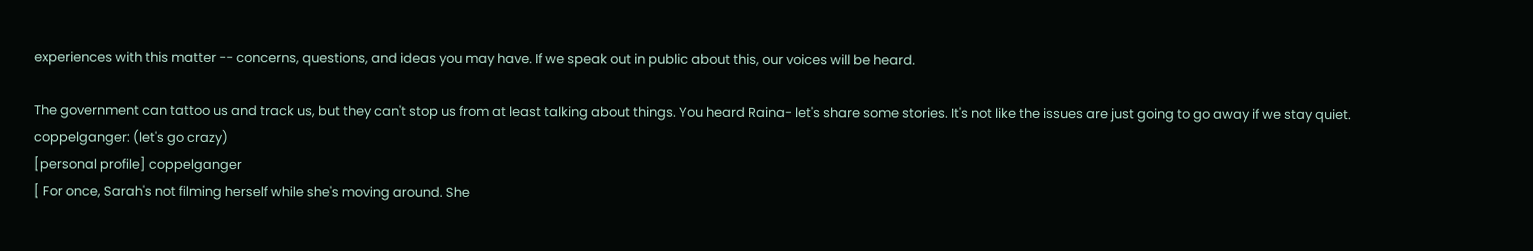experiences with this matter -- concerns, questions, and ideas you may have. If we speak out in public about this, our voices will be heard.

The government can tattoo us and track us, but they can't stop us from at least talking about things. You heard Raina- let's share some stories. It's not like the issues are just going to go away if we stay quiet.
coppelganger: (let's go crazy)
[personal profile] coppelganger
[ For once, Sarah's not filming herself while she's moving around. She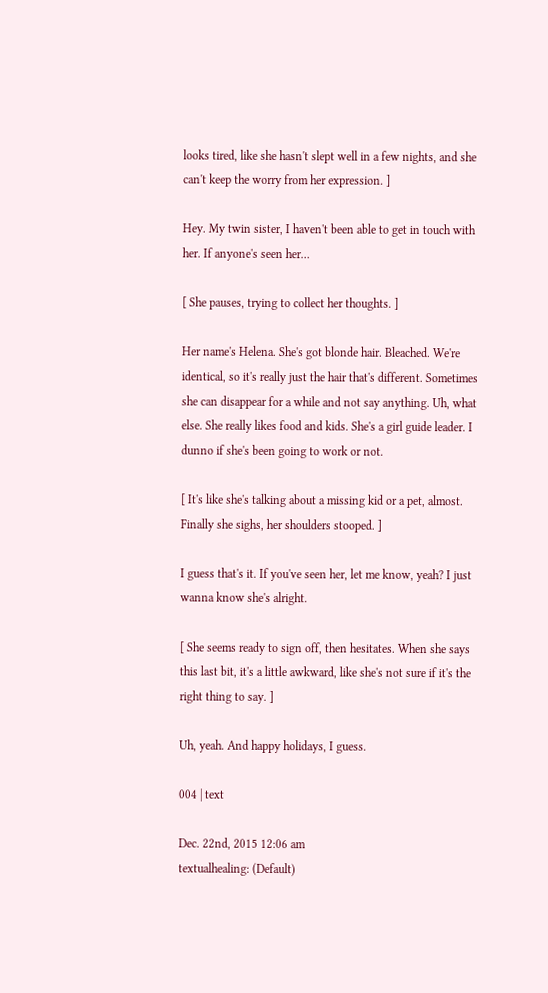looks tired, like she hasn't slept well in a few nights, and she can't keep the worry from her expression. ]

Hey. My twin sister, I haven't been able to get in touch with her. If anyone's seen her…

[ She pauses, trying to collect her thoughts. ]

Her name's Helena. She's got blonde hair. Bleached. We're identical, so it's really just the hair that's different. Sometimes she can disappear for a while and not say anything. Uh, what else. She really likes food and kids. She's a girl guide leader. I dunno if she's been going to work or not.

[ It's like she's talking about a missing kid or a pet, almost. Finally she sighs, her shoulders stooped. ]

I guess that's it. If you've seen her, let me know, yeah? I just wanna know she's alright.

[ She seems ready to sign off, then hesitates. When she says this last bit, it's a little awkward, like she's not sure if it's the right thing to say. ]

Uh, yeah. And happy holidays, I guess.

004 | text

Dec. 22nd, 2015 12:06 am
textualhealing: (Default)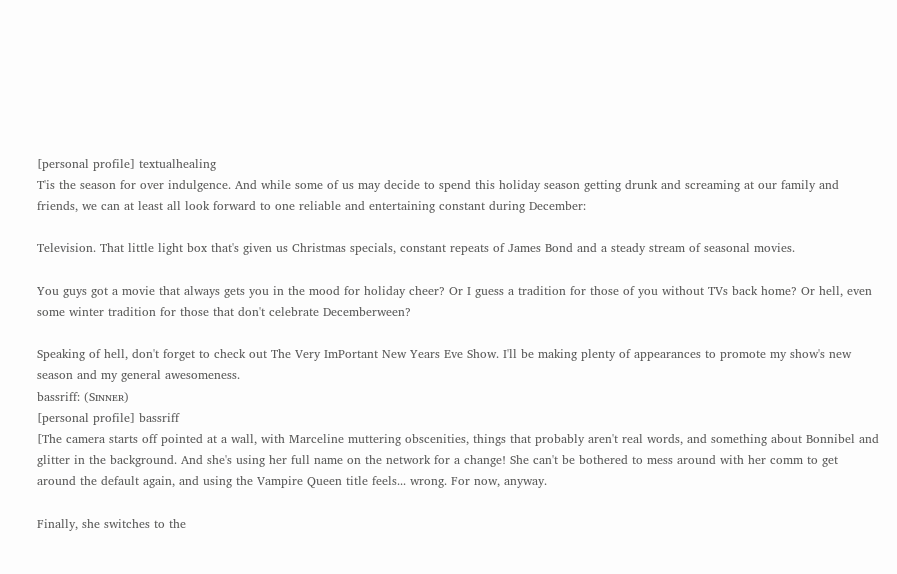[personal profile] textualhealing
T'is the season for over indulgence. And while some of us may decide to spend this holiday season getting drunk and screaming at our family and friends, we can at least all look forward to one reliable and entertaining constant during December:

Television. That little light box that's given us Christmas specials, constant repeats of James Bond and a steady stream of seasonal movies.

You guys got a movie that always gets you in the mood for holiday cheer? Or I guess a tradition for those of you without TVs back home? Or hell, even some winter tradition for those that don't celebrate Decemberween?

Speaking of hell, don't forget to check out The Very ImPortant New Years Eve Show. I'll be making plenty of appearances to promote my show's new season and my general awesomeness.
bassriff: (Sɪɴɴᴇʀ)
[personal profile] bassriff
[The camera starts off pointed at a wall, with Marceline muttering obscenities, things that probably aren't real words, and something about Bonnibel and glitter in the background. And she's using her full name on the network for a change! She can't be bothered to mess around with her comm to get around the default again, and using the Vampire Queen title feels... wrong. For now, anyway.

Finally, she switches to the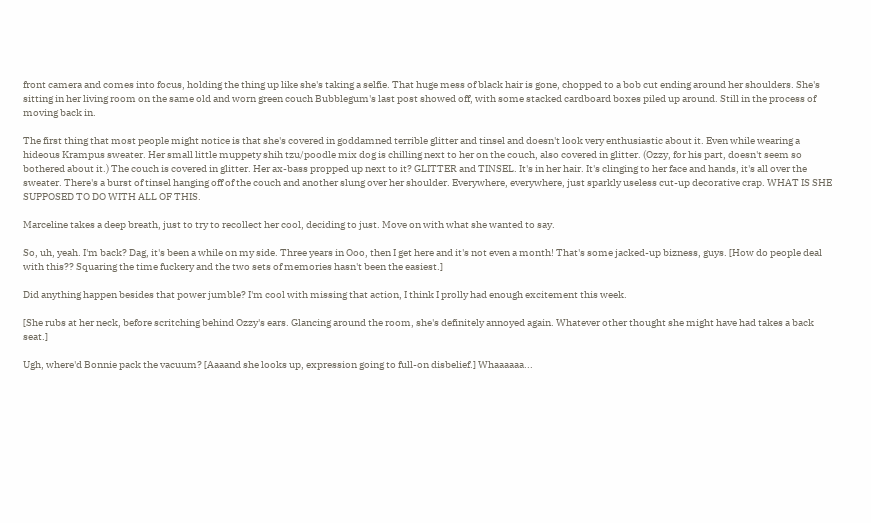front camera and comes into focus, holding the thing up like she's taking a selfie. That huge mess of black hair is gone, chopped to a bob cut ending around her shoulders. She's sitting in her living room on the same old and worn green couch Bubblegum's last post showed off, with some stacked cardboard boxes piled up around. Still in the process of moving back in.

The first thing that most people might notice is that she's covered in goddamned terrible glitter and tinsel and doesn't look very enthusiastic about it. Even while wearing a hideous Krampus sweater. Her small little muppety shih tzu/poodle mix dog is chilling next to her on the couch, also covered in glitter. (Ozzy, for his part, doesn't seem so bothered about it.) The couch is covered in glitter. Her ax-bass propped up next to it? GLITTER and TINSEL. It's in her hair. It's clinging to her face and hands, it's all over the sweater. There's a burst of tinsel hanging off of the couch and another slung over her shoulder. Everywhere, everywhere, just sparkly useless cut-up decorative crap. WHAT IS SHE SUPPOSED TO DO WITH ALL OF THIS.

Marceline takes a deep breath, just to try to recollect her cool, deciding to just. Move on with what she wanted to say.

So, uh, yeah. I'm back? Dag, it's been a while on my side. Three years in Ooo, then I get here and it's not even a month! That's some jacked-up bizness, guys. [How do people deal with this?? Squaring the time fuckery and the two sets of memories hasn't been the easiest.]

Did anything happen besides that power jumble? I'm cool with missing that action, I think I prolly had enough excitement this week.

[She rubs at her neck, before scritching behind Ozzy's ears. Glancing around the room, she's definitely annoyed again. Whatever other thought she might have had takes a back seat.]

Ugh, where'd Bonnie pack the vacuum? [Aaaand she looks up, expression going to full-on disbelief.] Whaaaaaa...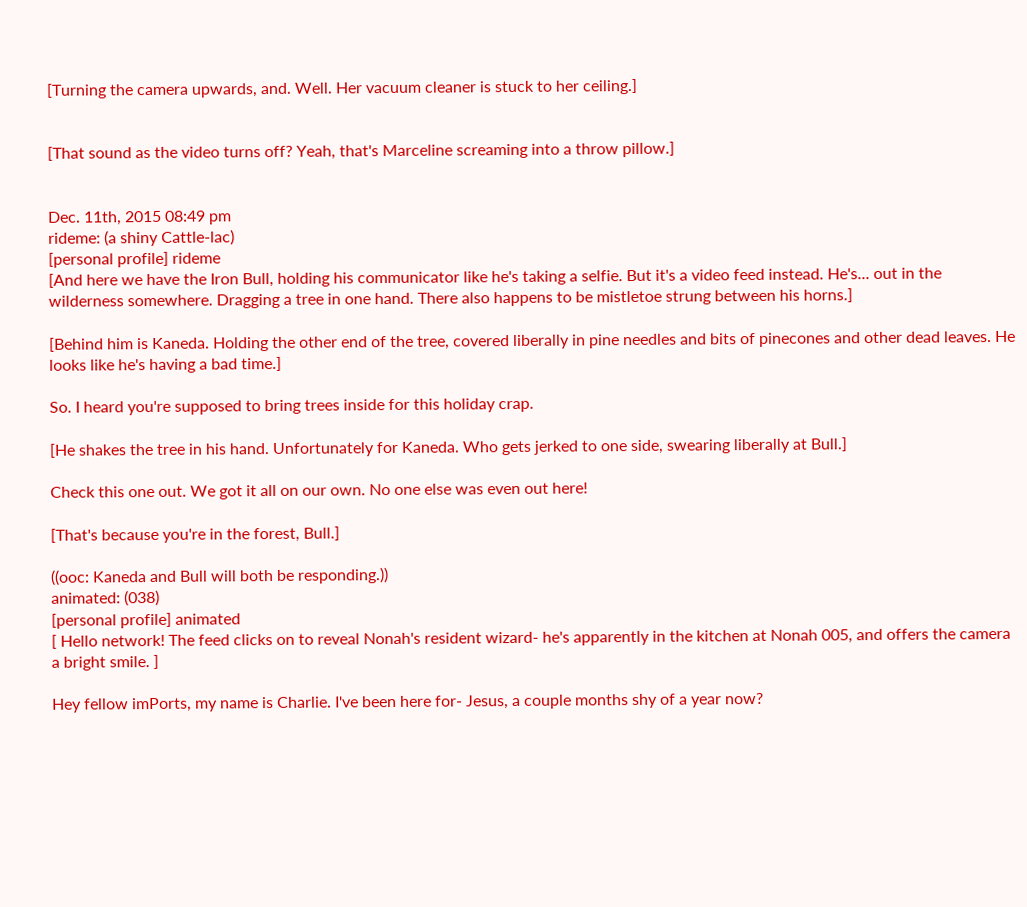[Turning the camera upwards, and. Well. Her vacuum cleaner is stuck to her ceiling.]


[That sound as the video turns off? Yeah, that's Marceline screaming into a throw pillow.]


Dec. 11th, 2015 08:49 pm
rideme: (a shiny Cattle-lac)
[personal profile] rideme
[And here we have the Iron Bull, holding his communicator like he's taking a selfie. But it's a video feed instead. He's... out in the wilderness somewhere. Dragging a tree in one hand. There also happens to be mistletoe strung between his horns.]

[Behind him is Kaneda. Holding the other end of the tree, covered liberally in pine needles and bits of pinecones and other dead leaves. He looks like he's having a bad time.]

So. I heard you're supposed to bring trees inside for this holiday crap.

[He shakes the tree in his hand. Unfortunately for Kaneda. Who gets jerked to one side, swearing liberally at Bull.]

Check this one out. We got it all on our own. No one else was even out here!

[That's because you're in the forest, Bull.]

((ooc: Kaneda and Bull will both be responding.))
animated: (038)
[personal profile] animated
[ Hello network! The feed clicks on to reveal Nonah's resident wizard- he's apparently in the kitchen at Nonah 005, and offers the camera a bright smile. ]

Hey fellow imPorts, my name is Charlie. I've been here for- Jesus, a couple months shy of a year now?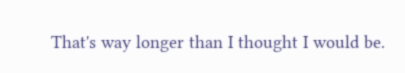That's way longer than I thought I would be.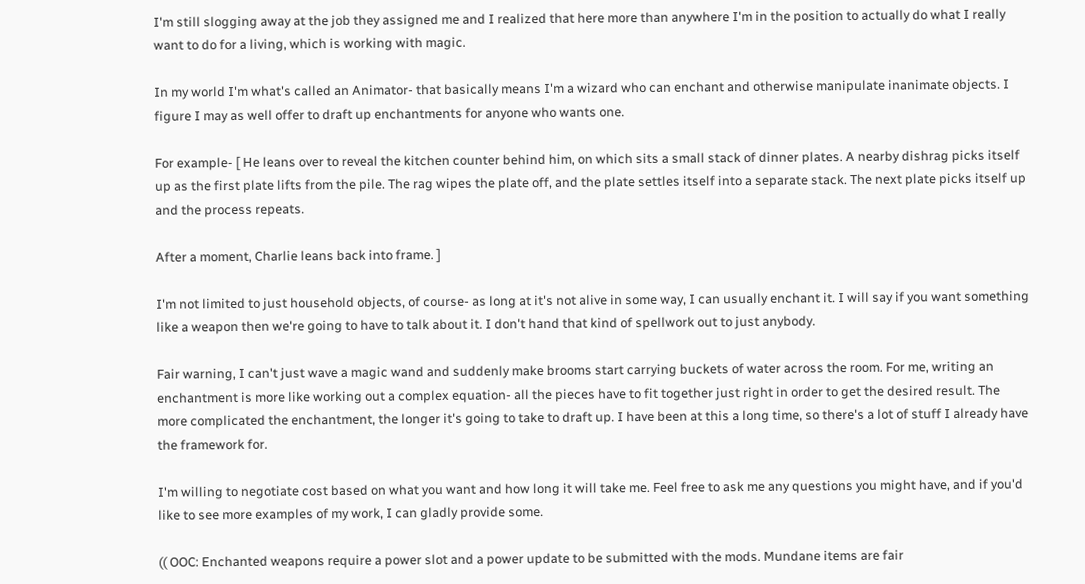I'm still slogging away at the job they assigned me and I realized that here more than anywhere I'm in the position to actually do what I really want to do for a living, which is working with magic.

In my world I'm what's called an Animator- that basically means I'm a wizard who can enchant and otherwise manipulate inanimate objects. I figure I may as well offer to draft up enchantments for anyone who wants one.

For example- [ He leans over to reveal the kitchen counter behind him, on which sits a small stack of dinner plates. A nearby dishrag picks itself up as the first plate lifts from the pile. The rag wipes the plate off, and the plate settles itself into a separate stack. The next plate picks itself up and the process repeats.

After a moment, Charlie leans back into frame. ]

I'm not limited to just household objects, of course- as long at it's not alive in some way, I can usually enchant it. I will say if you want something like a weapon then we're going to have to talk about it. I don't hand that kind of spellwork out to just anybody.

Fair warning, I can't just wave a magic wand and suddenly make brooms start carrying buckets of water across the room. For me, writing an enchantment is more like working out a complex equation- all the pieces have to fit together just right in order to get the desired result. The more complicated the enchantment, the longer it's going to take to draft up. I have been at this a long time, so there's a lot of stuff I already have the framework for.

I'm willing to negotiate cost based on what you want and how long it will take me. Feel free to ask me any questions you might have, and if you'd like to see more examples of my work, I can gladly provide some.

(( OOC: Enchanted weapons require a power slot and a power update to be submitted with the mods. Mundane items are fair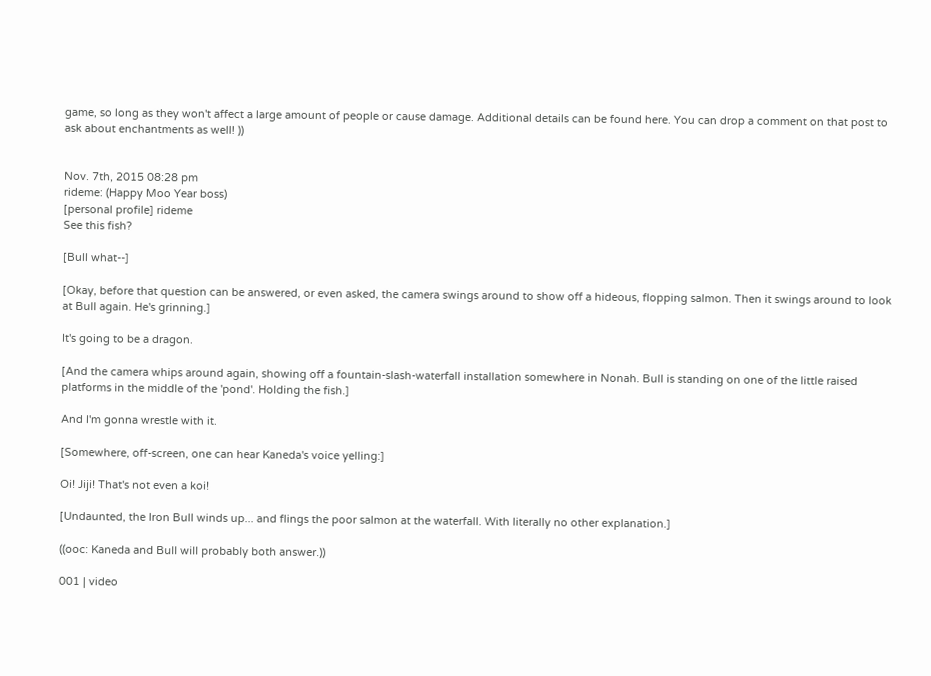game, so long as they won't affect a large amount of people or cause damage. Additional details can be found here. You can drop a comment on that post to ask about enchantments as well! ))


Nov. 7th, 2015 08:28 pm
rideme: (Happy Moo Year boss)
[personal profile] rideme
See this fish?

[Bull what--]

[Okay, before that question can be answered, or even asked, the camera swings around to show off a hideous, flopping salmon. Then it swings around to look at Bull again. He's grinning.]

It's going to be a dragon.

[And the camera whips around again, showing off a fountain-slash-waterfall installation somewhere in Nonah. Bull is standing on one of the little raised platforms in the middle of the 'pond'. Holding the fish.]

And I'm gonna wrestle with it.

[Somewhere, off-screen, one can hear Kaneda's voice yelling:]

Oi! Jiji! That's not even a koi!

[Undaunted, the Iron Bull winds up... and flings the poor salmon at the waterfall. With literally no other explanation.]

((ooc: Kaneda and Bull will probably both answer.))

001 | video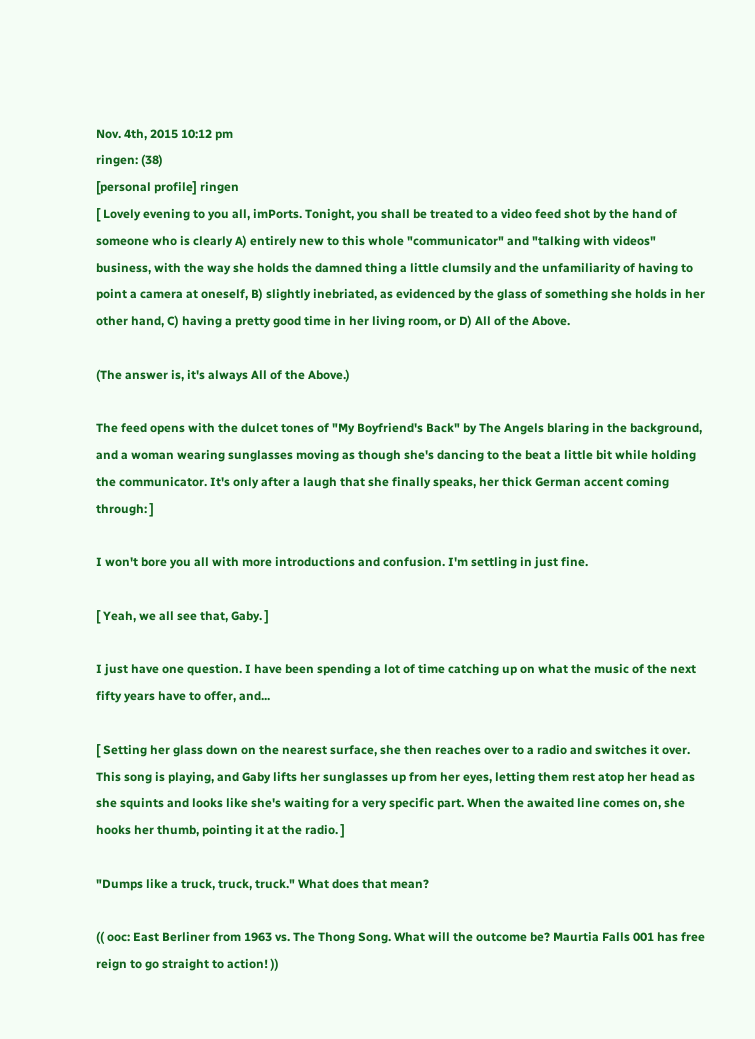Nov. 4th, 2015 10:12 pm
ringen: (38)
[personal profile] ringen
[ Lovely evening to you all, imPorts. Tonight, you shall be treated to a video feed shot by the hand of someone who is clearly A) entirely new to this whole "communicator" and "talking with videos" business, with the way she holds the damned thing a little clumsily and the unfamiliarity of having to point a camera at oneself, B) slightly inebriated, as evidenced by the glass of something she holds in her other hand, C) having a pretty good time in her living room, or D) All of the Above.

(The answer is, it's always All of the Above.)

The feed opens with the dulcet tones of "My Boyfriend's Back" by The Angels blaring in the background, and a woman wearing sunglasses moving as though she's dancing to the beat a little bit while holding the communicator. It's only after a laugh that she finally speaks, her thick German accent coming through: ]

I won't bore you all with more introductions and confusion. I'm settling in just fine.

[ Yeah, we all see that, Gaby. ]

I just have one question. I have been spending a lot of time catching up on what the music of the next fifty years have to offer, and...

[ Setting her glass down on the nearest surface, she then reaches over to a radio and switches it over. This song is playing, and Gaby lifts her sunglasses up from her eyes, letting them rest atop her head as she squints and looks like she's waiting for a very specific part. When the awaited line comes on, she hooks her thumb, pointing it at the radio. ]

"Dumps like a truck, truck, truck." What does that mean?

(( ooc: East Berliner from 1963 vs. The Thong Song. What will the outcome be? Maurtia Falls 001 has free reign to go straight to action! ))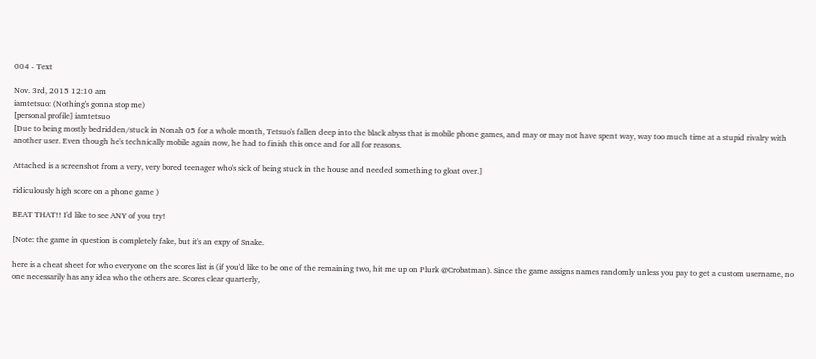004 - Text

Nov. 3rd, 2015 12:10 am
iamtetsuo: (Nothing's gonna stop me)
[personal profile] iamtetsuo
[Due to being mostly bedridden/stuck in Nonah 05 for a whole month, Tetsuo's fallen deep into the black abyss that is mobile phone games, and may or may not have spent way, way too much time at a stupid rivalry with another user. Even though he's technically mobile again now, he had to finish this once and for all for reasons.

Attached is a screenshot from a very, very bored teenager who's sick of being stuck in the house and needed something to gloat over.]

ridiculously high score on a phone game )

BEAT THAT!! I'd like to see ANY of you try!

[Note: the game in question is completely fake, but it's an expy of Snake.

here is a cheat sheet for who everyone on the scores list is (if you'd like to be one of the remaining two, hit me up on Plurk @Crobatman). Since the game assigns names randomly unless you pay to get a custom username, no one necessarily has any idea who the others are. Scores clear quarterly,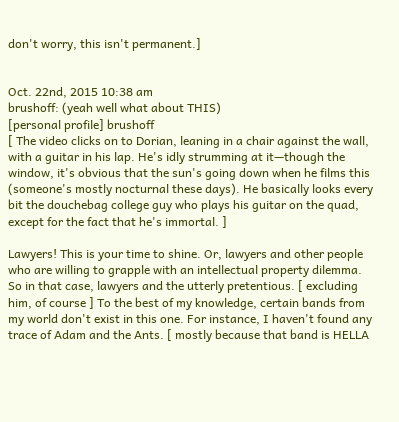don't worry, this isn't permanent.]


Oct. 22nd, 2015 10:38 am
brushoff: (yeah well what about THIS)
[personal profile] brushoff
[ The video clicks on to Dorian, leaning in a chair against the wall, with a guitar in his lap. He's idly strumming at it—though the window, it's obvious that the sun's going down when he films this (someone's mostly nocturnal these days). He basically looks every bit the douchebag college guy who plays his guitar on the quad, except for the fact that he's immortal. ]

Lawyers! This is your time to shine. Or, lawyers and other people who are willing to grapple with an intellectual property dilemma. So in that case, lawyers and the utterly pretentious. [ excluding him, of course ] To the best of my knowledge, certain bands from my world don't exist in this one. For instance, I haven't found any trace of Adam and the Ants. [ mostly because that band is HELLA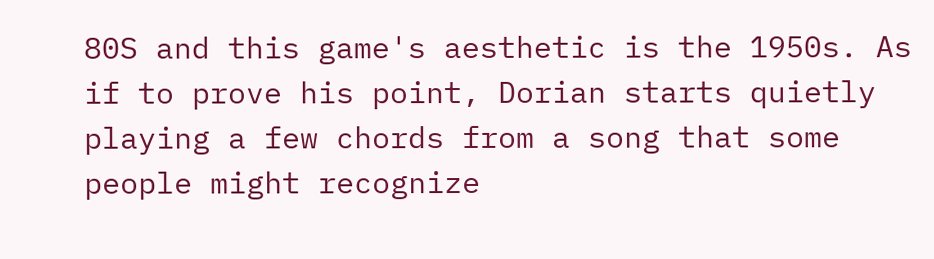80S and this game's aesthetic is the 1950s. As if to prove his point, Dorian starts quietly playing a few chords from a song that some people might recognize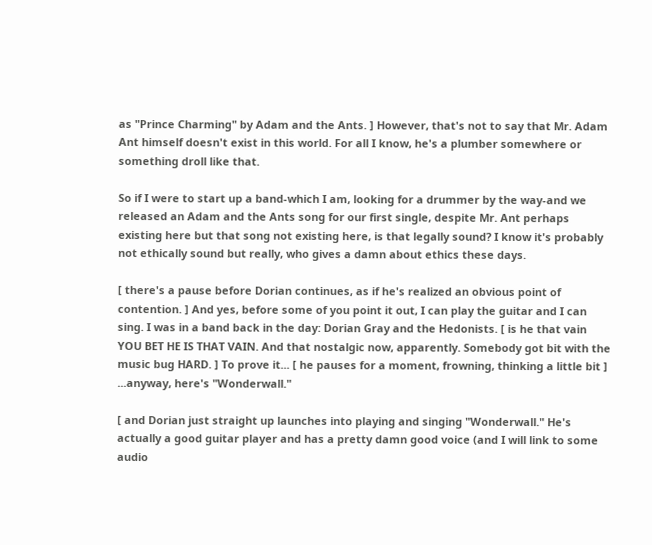as "Prince Charming" by Adam and the Ants. ] However, that's not to say that Mr. Adam Ant himself doesn't exist in this world. For all I know, he's a plumber somewhere or something droll like that.

So if I were to start up a band-which I am, looking for a drummer by the way-and we released an Adam and the Ants song for our first single, despite Mr. Ant perhaps existing here but that song not existing here, is that legally sound? I know it's probably not ethically sound but really, who gives a damn about ethics these days.

[ there's a pause before Dorian continues, as if he's realized an obvious point of contention. ] And yes, before some of you point it out, I can play the guitar and I can sing. I was in a band back in the day: Dorian Gray and the Hedonists. [ is he that vain YOU BET HE IS THAT VAIN. And that nostalgic now, apparently. Somebody got bit with the music bug HARD. ] To prove it... [ he pauses for a moment, frowning, thinking a little bit ] ...anyway, here's "Wonderwall."

[ and Dorian just straight up launches into playing and singing "Wonderwall." He's actually a good guitar player and has a pretty damn good voice (and I will link to some audio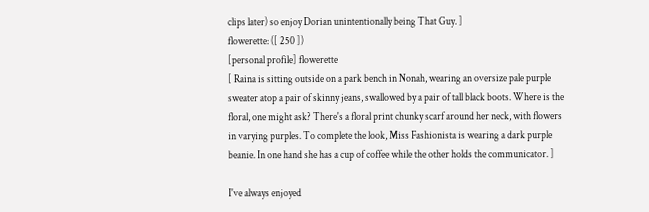clips later) so enjoy Dorian unintentionally being That Guy. ]
flowerette: ([ 250 ])
[personal profile] flowerette
[ Raina is sitting outside on a park bench in Nonah, wearing an oversize pale purple sweater atop a pair of skinny jeans, swallowed by a pair of tall black boots. Where is the floral, one might ask? There's a floral print chunky scarf around her neck, with flowers in varying purples. To complete the look, Miss Fashionista is wearing a dark purple beanie. In one hand she has a cup of coffee while the other holds the communicator. ]

I've always enjoyed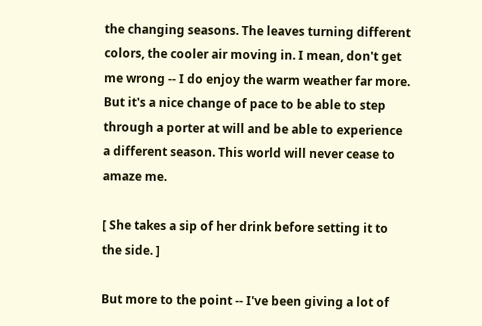the changing seasons. The leaves turning different colors, the cooler air moving in. I mean, don't get me wrong -- I do enjoy the warm weather far more. But it's a nice change of pace to be able to step through a porter at will and be able to experience a different season. This world will never cease to amaze me.

[ She takes a sip of her drink before setting it to the side. ]

But more to the point -- I've been giving a lot of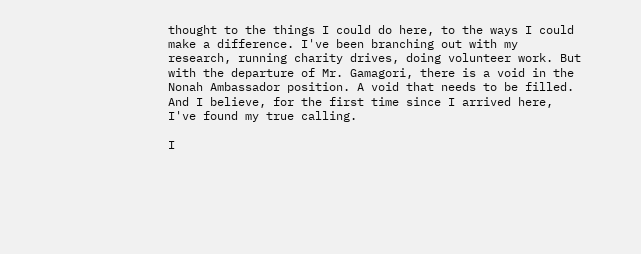thought to the things I could do here, to the ways I could make a difference. I've been branching out with my research, running charity drives, doing volunteer work. But with the departure of Mr. Gamagori, there is a void in the Nonah Ambassador position. A void that needs to be filled. And I believe, for the first time since I arrived here, I've found my true calling.

I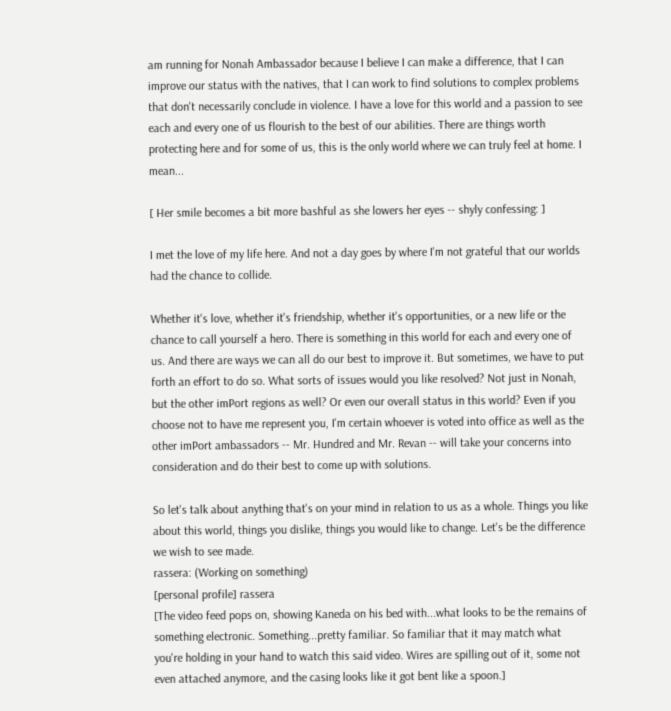am running for Nonah Ambassador because I believe I can make a difference, that I can improve our status with the natives, that I can work to find solutions to complex problems that don't necessarily conclude in violence. I have a love for this world and a passion to see each and every one of us flourish to the best of our abilities. There are things worth protecting here and for some of us, this is the only world where we can truly feel at home. I mean...

[ Her smile becomes a bit more bashful as she lowers her eyes -- shyly confessing: ]

I met the love of my life here. And not a day goes by where I'm not grateful that our worlds had the chance to collide.

Whether it's love, whether it's friendship, whether it's opportunities, or a new life or the chance to call yourself a hero. There is something in this world for each and every one of us. And there are ways we can all do our best to improve it. But sometimes, we have to put forth an effort to do so. What sorts of issues would you like resolved? Not just in Nonah, but the other imPort regions as well? Or even our overall status in this world? Even if you choose not to have me represent you, I'm certain whoever is voted into office as well as the other imPort ambassadors -- Mr. Hundred and Mr. Revan -- will take your concerns into consideration and do their best to come up with solutions.

So let's talk about anything that's on your mind in relation to us as a whole. Things you like about this world, things you dislike, things you would like to change. Let's be the difference we wish to see made.
rassera: (Working on something)
[personal profile] rassera
[The video feed pops on, showing Kaneda on his bed with...what looks to be the remains of something electronic. Something...pretty familiar. So familiar that it may match what you're holding in your hand to watch this said video. Wires are spilling out of it, some not even attached anymore, and the casing looks like it got bent like a spoon.]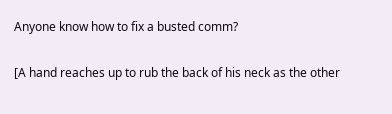Anyone know how to fix a busted comm?

[A hand reaches up to rub the back of his neck as the other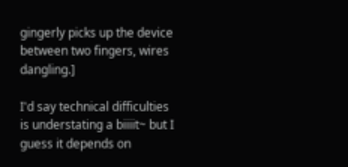gingerly picks up the device between two fingers, wires dangling.]

I'd say technical difficulties is understating a biiiit~ but I guess it depends on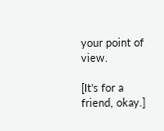your point of view.

[It's for a friend, okay.]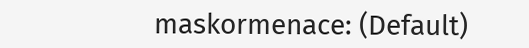maskormenace: (Default)